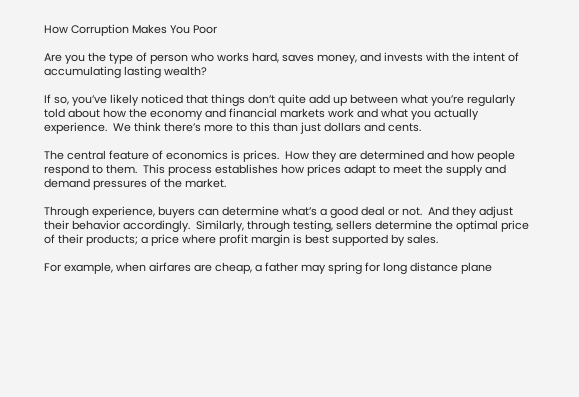How Corruption Makes You Poor

Are you the type of person who works hard, saves money, and invests with the intent of accumulating lasting wealth?

If so, you’ve likely noticed that things don’t quite add up between what you’re regularly told about how the economy and financial markets work and what you actually experience.  We think there’s more to this than just dollars and cents.

The central feature of economics is prices.  How they are determined and how people respond to them.  This process establishes how prices adapt to meet the supply and demand pressures of the market.

Through experience, buyers can determine what’s a good deal or not.  And they adjust their behavior accordingly.  Similarly, through testing, sellers determine the optimal price of their products; a price where profit margin is best supported by sales.

For example, when airfares are cheap, a father may spring for long distance plane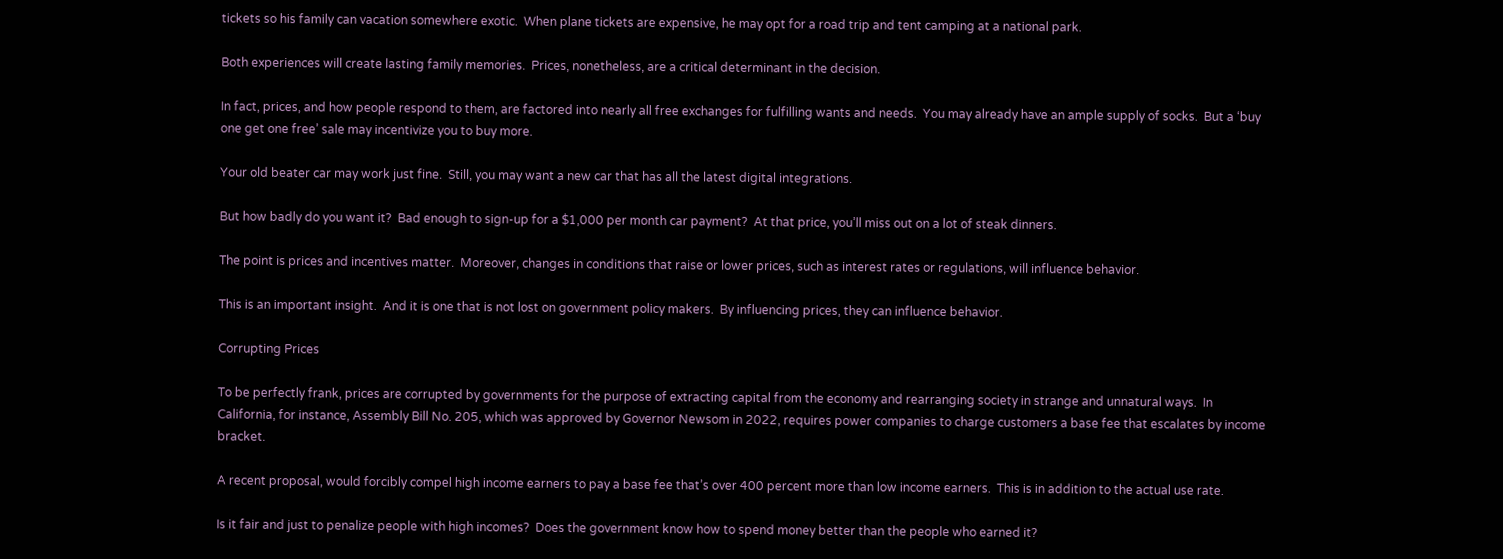tickets so his family can vacation somewhere exotic.  When plane tickets are expensive, he may opt for a road trip and tent camping at a national park.

Both experiences will create lasting family memories.  Prices, nonetheless, are a critical determinant in the decision.

In fact, prices, and how people respond to them, are factored into nearly all free exchanges for fulfilling wants and needs.  You may already have an ample supply of socks.  But a ‘buy one get one free’ sale may incentivize you to buy more.

Your old beater car may work just fine.  Still, you may want a new car that has all the latest digital integrations.

But how badly do you want it?  Bad enough to sign-up for a $1,000 per month car payment?  At that price, you’ll miss out on a lot of steak dinners.

The point is prices and incentives matter.  Moreover, changes in conditions that raise or lower prices, such as interest rates or regulations, will influence behavior.

This is an important insight.  And it is one that is not lost on government policy makers.  By influencing prices, they can influence behavior.

Corrupting Prices

To be perfectly frank, prices are corrupted by governments for the purpose of extracting capital from the economy and rearranging society in strange and unnatural ways.  In California, for instance, Assembly Bill No. 205, which was approved by Governor Newsom in 2022, requires power companies to charge customers a base fee that escalates by income bracket.

A recent proposal, would forcibly compel high income earners to pay a base fee that’s over 400 percent more than low income earners.  This is in addition to the actual use rate.

Is it fair and just to penalize people with high incomes?  Does the government know how to spend money better than the people who earned it?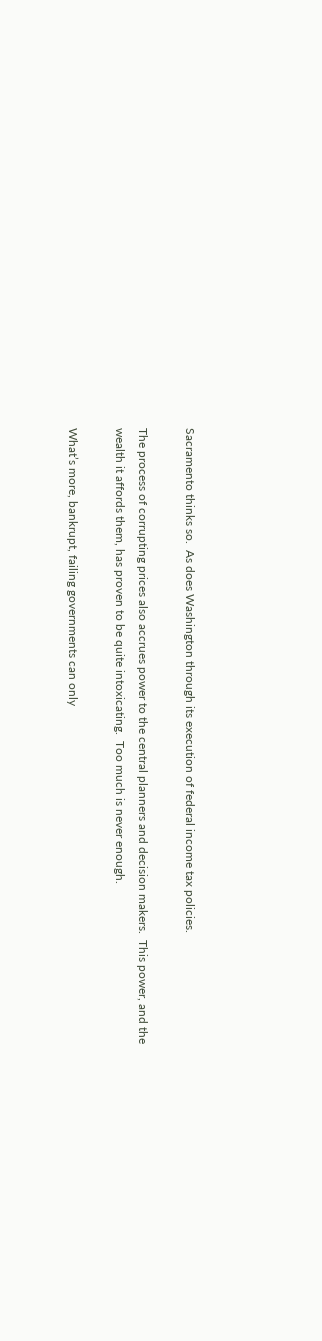Sacramento thinks so.  As does Washington through its execution of federal income tax policies.

The process of corrupting prices also accrues power to the central planners and decision makers.  This power, and the wealth it affords them, has proven to be quite intoxicating.  Too much is never enough.

What’s more, bankrupt, failing governments can only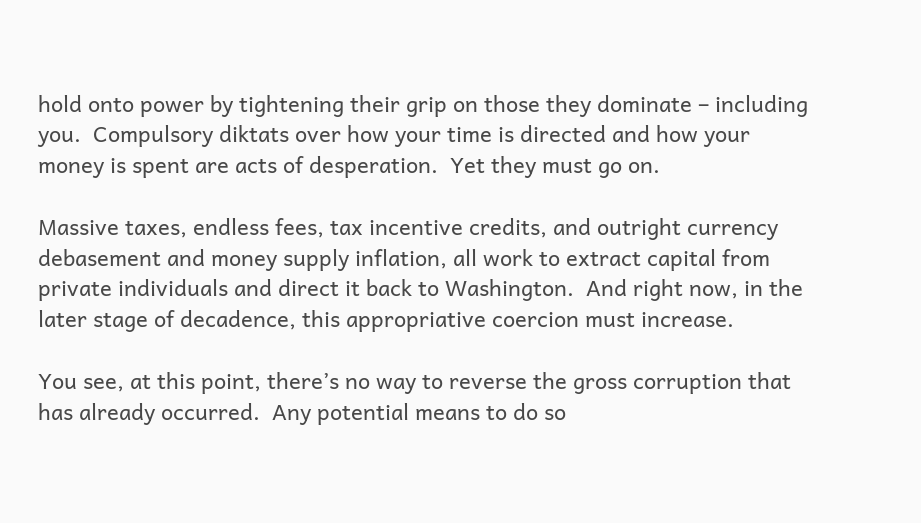hold onto power by tightening their grip on those they dominate – including you.  Compulsory diktats over how your time is directed and how your money is spent are acts of desperation.  Yet they must go on.

Massive taxes, endless fees, tax incentive credits, and outright currency debasement and money supply inflation, all work to extract capital from private individuals and direct it back to Washington.  And right now, in the later stage of decadence, this appropriative coercion must increase.

You see, at this point, there’s no way to reverse the gross corruption that has already occurred.  Any potential means to do so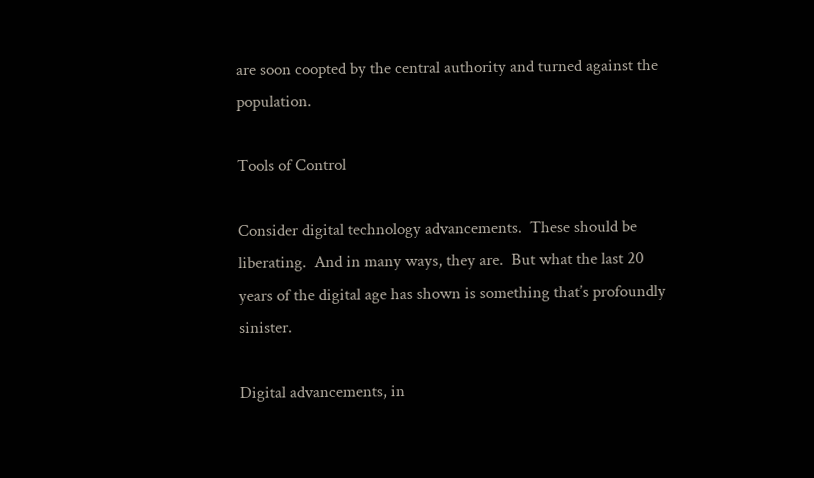are soon coopted by the central authority and turned against the population.

Tools of Control

Consider digital technology advancements.  These should be liberating.  And in many ways, they are.  But what the last 20 years of the digital age has shown is something that’s profoundly sinister.

Digital advancements, in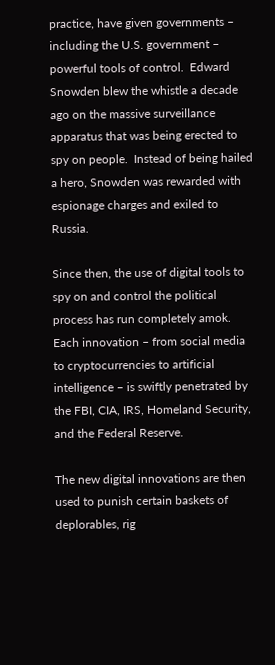practice, have given governments – including the U.S. government – powerful tools of control.  Edward Snowden blew the whistle a decade ago on the massive surveillance apparatus that was being erected to spy on people.  Instead of being hailed a hero, Snowden was rewarded with espionage charges and exiled to Russia.

Since then, the use of digital tools to spy on and control the political process has run completely amok.  Each innovation – from social media to cryptocurrencies to artificial intelligence – is swiftly penetrated by the FBI, CIA, IRS, Homeland Security, and the Federal Reserve.

The new digital innovations are then used to punish certain baskets of deplorables, rig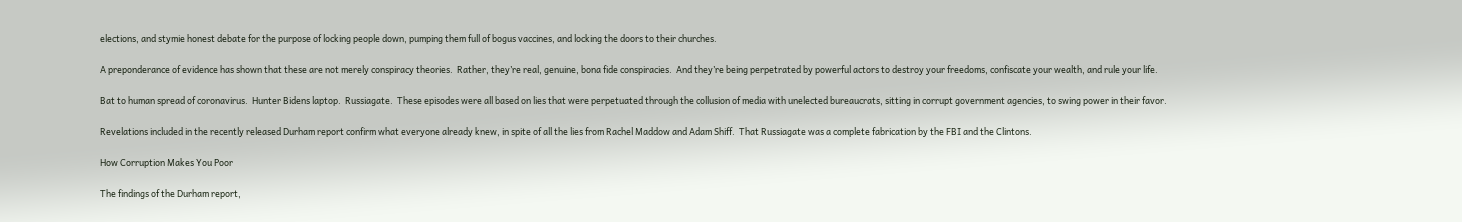elections, and stymie honest debate for the purpose of locking people down, pumping them full of bogus vaccines, and locking the doors to their churches.

A preponderance of evidence has shown that these are not merely conspiracy theories.  Rather, they’re real, genuine, bona fide conspiracies.  And they’re being perpetrated by powerful actors to destroy your freedoms, confiscate your wealth, and rule your life.

Bat to human spread of coronavirus.  Hunter Bidens laptop.  Russiagate.  These episodes were all based on lies that were perpetuated through the collusion of media with unelected bureaucrats, sitting in corrupt government agencies, to swing power in their favor.

Revelations included in the recently released Durham report confirm what everyone already knew, in spite of all the lies from Rachel Maddow and Adam Shiff.  That Russiagate was a complete fabrication by the FBI and the Clintons.

How Corruption Makes You Poor

The findings of the Durham report,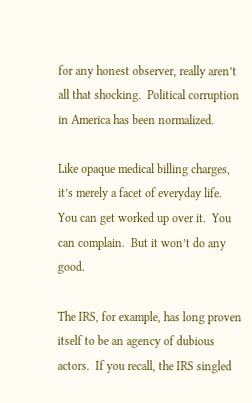for any honest observer, really aren’t all that shocking.  Political corruption in America has been normalized.

Like opaque medical billing charges, it’s merely a facet of everyday life.  You can get worked up over it.  You can complain.  But it won’t do any good.

The IRS, for example, has long proven itself to be an agency of dubious actors.  If you recall, the IRS singled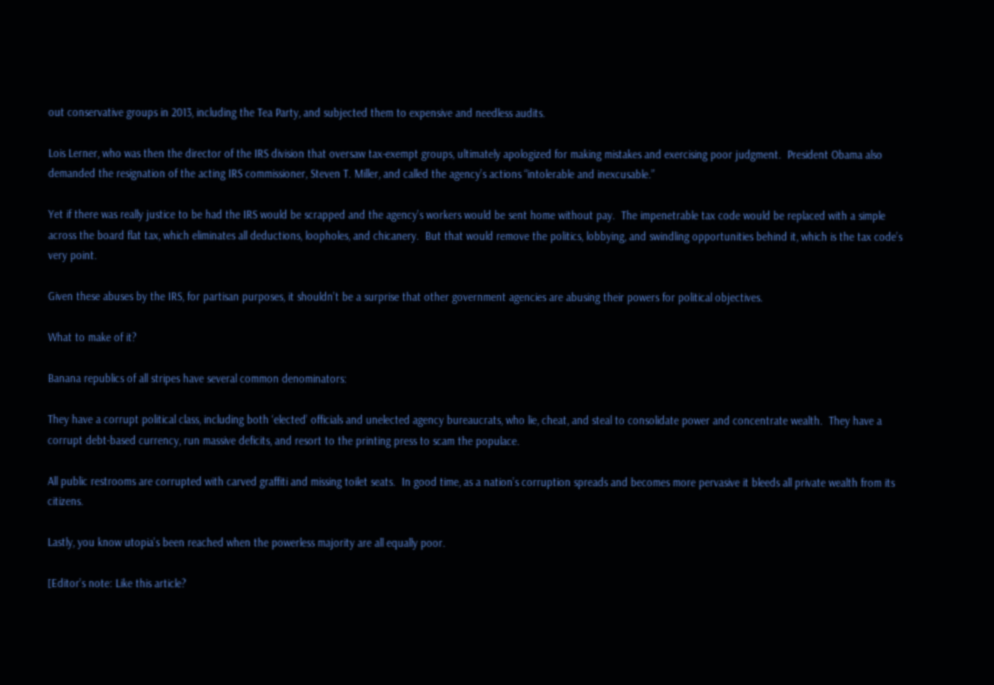out conservative groups in 2013, including the Tea Party, and subjected them to expensive and needless audits.

Lois Lerner, who was then the director of the IRS division that oversaw tax-exempt groups, ultimately apologized for making mistakes and exercising poor judgment.  President Obama also demanded the resignation of the acting IRS commissioner, Steven T. Miller, and called the agency’s actions “intolerable and inexcusable.”

Yet if there was really justice to be had the IRS would be scrapped and the agency’s workers would be sent home without pay.  The impenetrable tax code would be replaced with a simple across the board flat tax, which eliminates all deductions, loopholes, and chicanery.  But that would remove the politics, lobbying, and swindling opportunities behind it, which is the tax code’s very point.

Given these abuses by the IRS, for partisan purposes, it shouldn’t be a surprise that other government agencies are abusing their powers for political objectives.

What to make of it?

Banana republics of all stripes have several common denominators:

They have a corrupt political class, including both ‘elected’ officials and unelected agency bureaucrats, who lie, cheat, and steal to consolidate power and concentrate wealth.  They have a corrupt debt-based currency, run massive deficits, and resort to the printing press to scam the populace.

All public restrooms are corrupted with carved graffiti and missing toilet seats.  In good time, as a nation’s corruption spreads and becomes more pervasive it bleeds all private wealth from its citizens.

Lastly, you know utopia’s been reached when the powerless majority are all equally poor.

[Editor’s note: Like this article?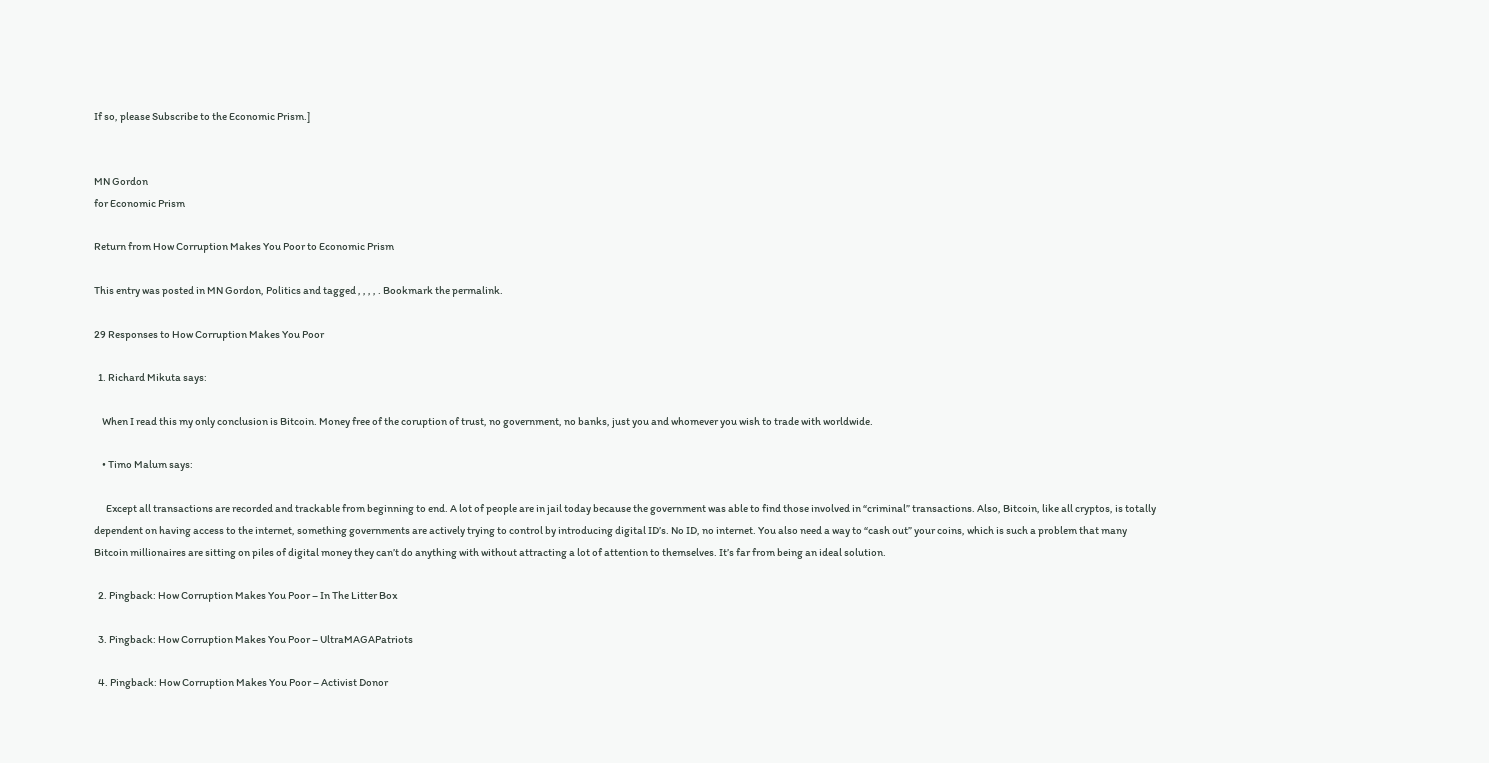If so, please Subscribe to the Economic Prism.]


MN Gordon
for Economic Prism

Return from How Corruption Makes You Poor to Economic Prism

This entry was posted in MN Gordon, Politics and tagged , , , , . Bookmark the permalink.

29 Responses to How Corruption Makes You Poor

  1. Richard Mikuta says:

    When I read this my only conclusion is Bitcoin. Money free of the coruption of trust, no government, no banks, just you and whomever you wish to trade with worldwide.

    • Timo Malum says:

      Except all transactions are recorded and trackable from beginning to end. A lot of people are in jail today because the government was able to find those involved in “criminal” transactions. Also, Bitcoin, like all cryptos, is totally dependent on having access to the internet, something governments are actively trying to control by introducing digital ID’s. No ID, no internet. You also need a way to “cash out” your coins, which is such a problem that many Bitcoin millionaires are sitting on piles of digital money they can’t do anything with without attracting a lot of attention to themselves. It’s far from being an ideal solution.

  2. Pingback: How Corruption Makes You Poor – In The Litter Box

  3. Pingback: How Corruption Makes You Poor – UltraMAGAPatriots

  4. Pingback: How Corruption Makes You Poor – Activist Donor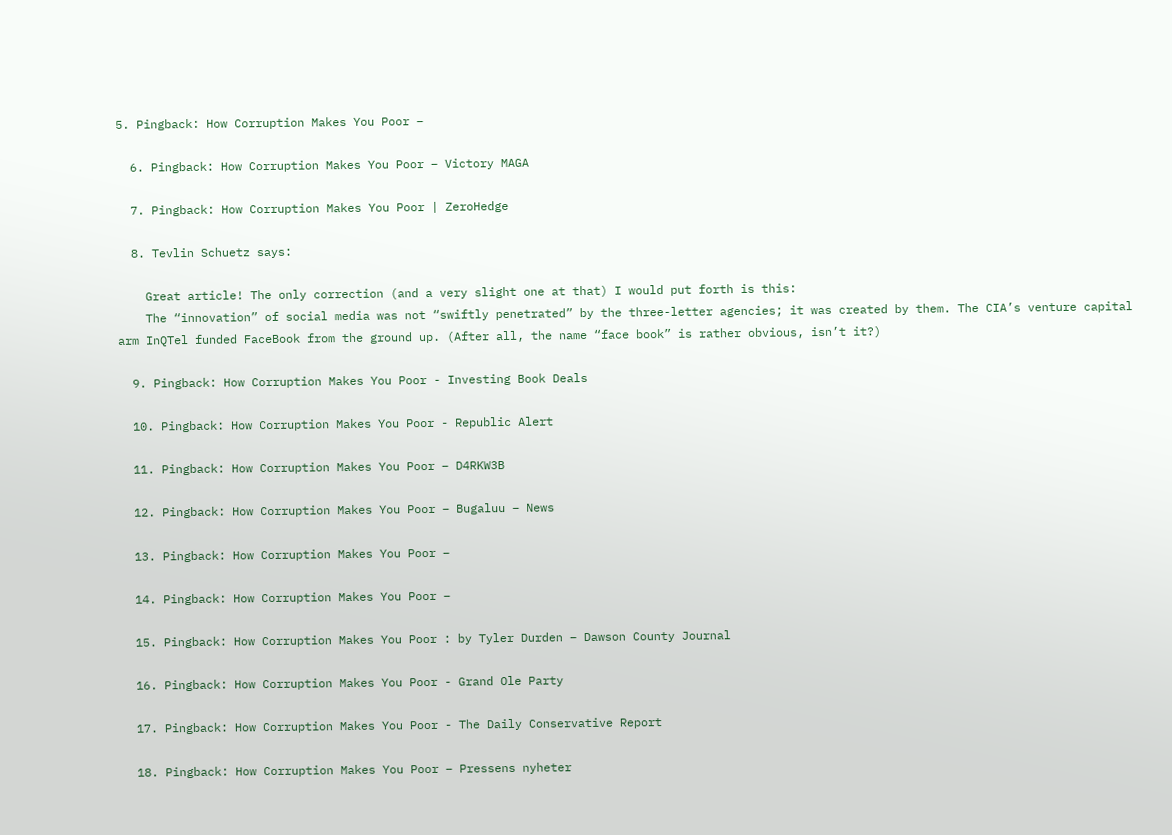5. Pingback: How Corruption Makes You Poor –

  6. Pingback: How Corruption Makes You Poor – Victory MAGA

  7. Pingback: How Corruption Makes You Poor | ZeroHedge

  8. Tevlin Schuetz says:

    Great article! The only correction (and a very slight one at that) I would put forth is this:
    The “innovation” of social media was not “swiftly penetrated” by the three-letter agencies; it was created by them. The CIA’s venture capital arm InQTel funded FaceBook from the ground up. (After all, the name “face book” is rather obvious, isn’t it?)

  9. Pingback: How Corruption Makes You Poor - Investing Book Deals

  10. Pingback: How Corruption Makes You Poor - Republic Alert

  11. Pingback: How Corruption Makes You Poor – D4RKW3B

  12. Pingback: How Corruption Makes You Poor – Bugaluu – News

  13. Pingback: How Corruption Makes You Poor –

  14. Pingback: How Corruption Makes You Poor –

  15. Pingback: How Corruption Makes You Poor : by Tyler Durden – Dawson County Journal

  16. Pingback: How Corruption Makes You Poor - Grand Ole Party

  17. Pingback: How Corruption Makes You Poor - The Daily Conservative Report

  18. Pingback: How Corruption Makes You Poor – Pressens nyheter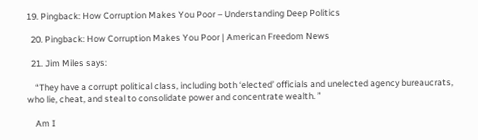19. Pingback: How Corruption Makes You Poor – Understanding Deep Politics

  20. Pingback: How Corruption Makes You Poor | American Freedom News

  21. Jim Miles says:

    “They have a corrupt political class, including both ‘elected’ officials and unelected agency bureaucrats, who lie, cheat, and steal to consolidate power and concentrate wealth. ”

    Am I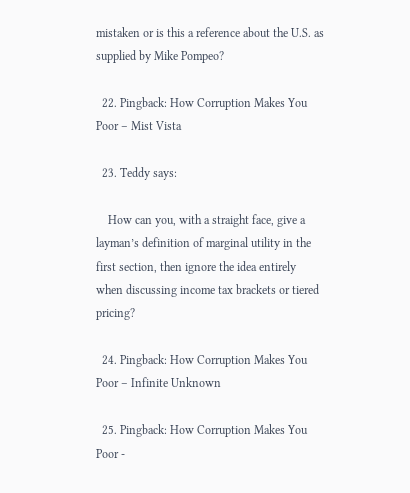mistaken or is this a reference about the U.S. as supplied by Mike Pompeo?

  22. Pingback: How Corruption Makes You Poor – Mist Vista

  23. Teddy says:

    How can you, with a straight face, give a layman’s definition of marginal utility in the first section, then ignore the idea entirely when discussing income tax brackets or tiered pricing?

  24. Pingback: How Corruption Makes You Poor – Infinite Unknown

  25. Pingback: How Corruption Makes You Poor -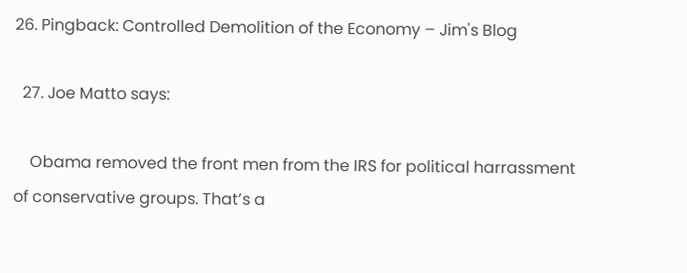26. Pingback: Controlled Demolition of the Economy – Jim's Blog

  27. Joe Matto says:

    Obama removed the front men from the IRS for political harrassment of conservative groups. That’s a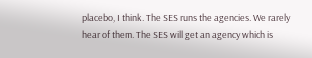placebo, I think. The SES runs the agencies. We rarely hear of them. The SES will get an agency which is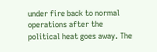under fire back to normal operations after the political heat goes away. The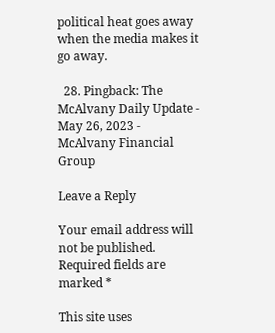political heat goes away when the media makes it go away.

  28. Pingback: The McAlvany Daily Update - May 26, 2023 - McAlvany Financial Group

Leave a Reply

Your email address will not be published. Required fields are marked *

This site uses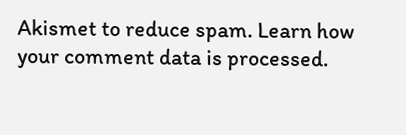Akismet to reduce spam. Learn how your comment data is processed.